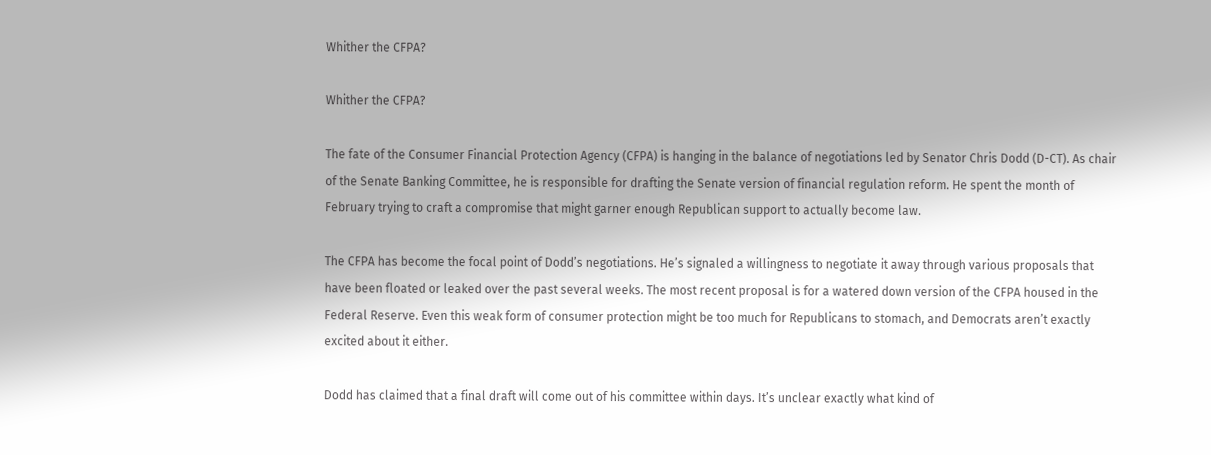Whither the CFPA?

Whither the CFPA?

The fate of the Consumer Financial Protection Agency (CFPA) is hanging in the balance of negotiations led by Senator Chris Dodd (D-CT). As chair of the Senate Banking Committee, he is responsible for drafting the Senate version of financial regulation reform. He spent the month of February trying to craft a compromise that might garner enough Republican support to actually become law.

The CFPA has become the focal point of Dodd’s negotiations. He’s signaled a willingness to negotiate it away through various proposals that have been floated or leaked over the past several weeks. The most recent proposal is for a watered down version of the CFPA housed in the Federal Reserve. Even this weak form of consumer protection might be too much for Republicans to stomach, and Democrats aren’t exactly excited about it either.

Dodd has claimed that a final draft will come out of his committee within days. It’s unclear exactly what kind of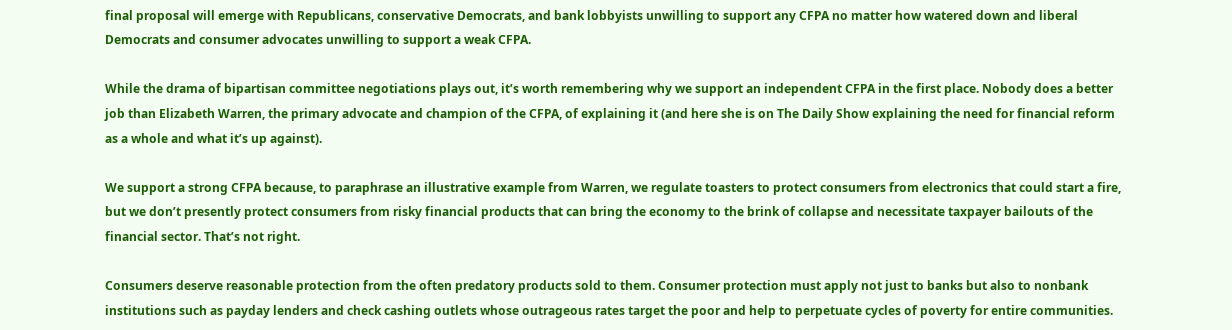final proposal will emerge with Republicans, conservative Democrats, and bank lobbyists unwilling to support any CFPA no matter how watered down and liberal Democrats and consumer advocates unwilling to support a weak CFPA.

While the drama of bipartisan committee negotiations plays out, it’s worth remembering why we support an independent CFPA in the first place. Nobody does a better job than Elizabeth Warren, the primary advocate and champion of the CFPA, of explaining it (and here she is on The Daily Show explaining the need for financial reform as a whole and what it’s up against).

We support a strong CFPA because, to paraphrase an illustrative example from Warren, we regulate toasters to protect consumers from electronics that could start a fire, but we don’t presently protect consumers from risky financial products that can bring the economy to the brink of collapse and necessitate taxpayer bailouts of the financial sector. That’s not right.

Consumers deserve reasonable protection from the often predatory products sold to them. Consumer protection must apply not just to banks but also to nonbank institutions such as payday lenders and check cashing outlets whose outrageous rates target the poor and help to perpetuate cycles of poverty for entire communities.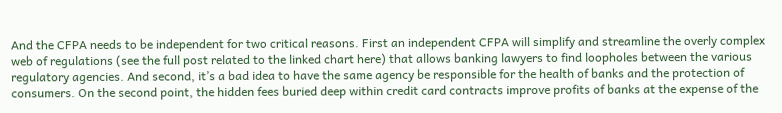And the CFPA needs to be independent for two critical reasons. First an independent CFPA will simplify and streamline the overly complex web of regulations (see the full post related to the linked chart here) that allows banking lawyers to find loopholes between the various regulatory agencies. And second, it’s a bad idea to have the same agency be responsible for the health of banks and the protection of consumers. On the second point, the hidden fees buried deep within credit card contracts improve profits of banks at the expense of the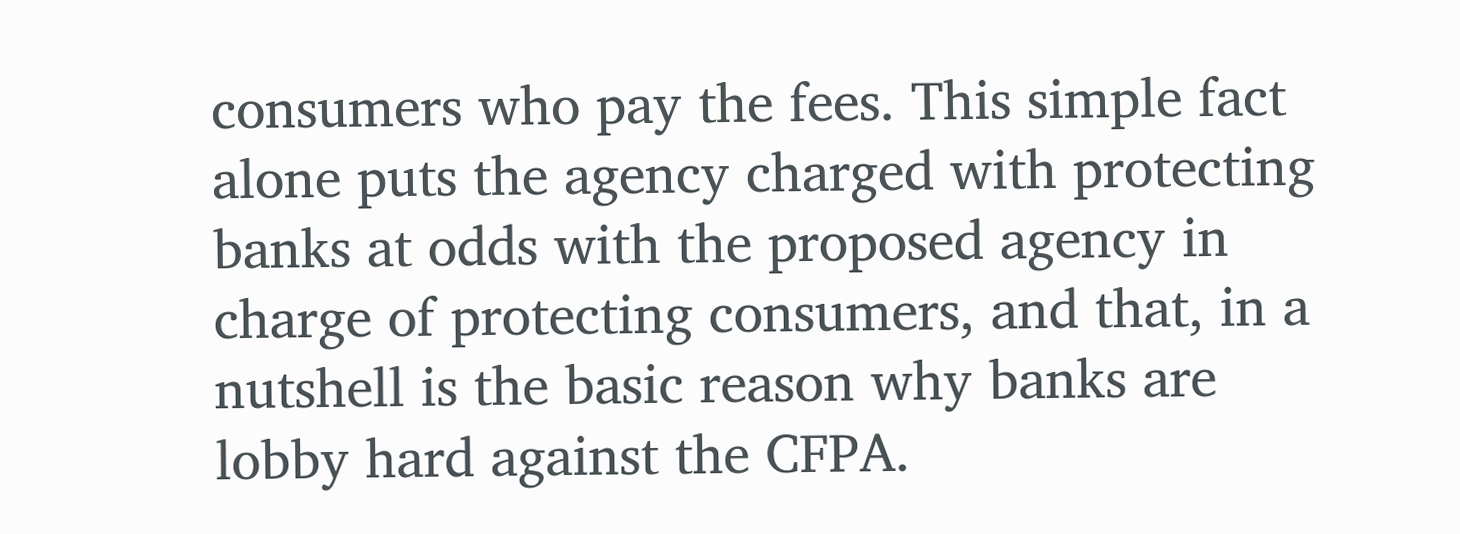consumers who pay the fees. This simple fact alone puts the agency charged with protecting banks at odds with the proposed agency in charge of protecting consumers, and that, in a nutshell is the basic reason why banks are lobby hard against the CFPA.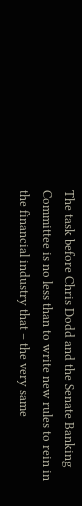The task before Chris Dodd and the Senate Banking Committee is no less than to write new rules to rein in the financial industry that – the very same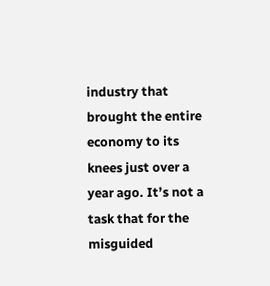industry that brought the entire economy to its knees just over a year ago. It’s not a task that for the misguided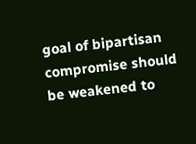goal of bipartisan compromise should be weakened to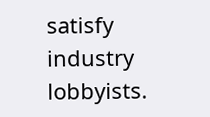satisfy industry lobbyists.